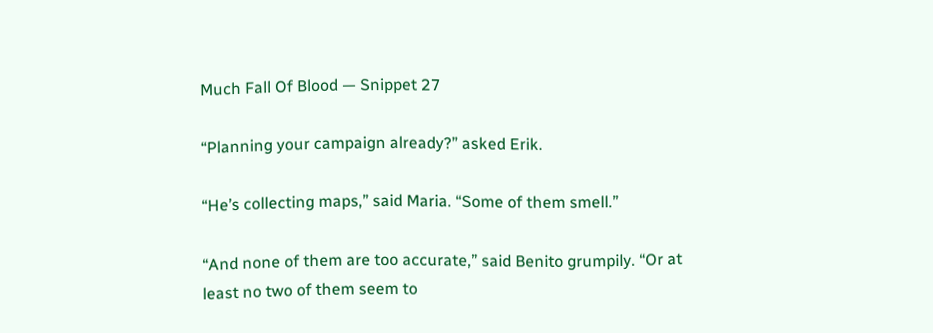Much Fall Of Blood — Snippet 27

“Planning your campaign already?” asked Erik.

“He’s collecting maps,” said Maria. “Some of them smell.”

“And none of them are too accurate,” said Benito grumpily. “Or at least no two of them seem to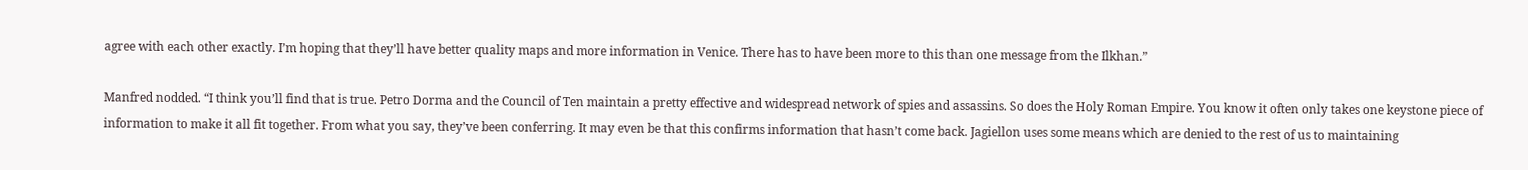agree with each other exactly. I’m hoping that they’ll have better quality maps and more information in Venice. There has to have been more to this than one message from the Ilkhan.”

Manfred nodded. “I think you’ll find that is true. Petro Dorma and the Council of Ten maintain a pretty effective and widespread network of spies and assassins. So does the Holy Roman Empire. You know it often only takes one keystone piece of information to make it all fit together. From what you say, they’ve been conferring. It may even be that this confirms information that hasn’t come back. Jagiellon uses some means which are denied to the rest of us to maintaining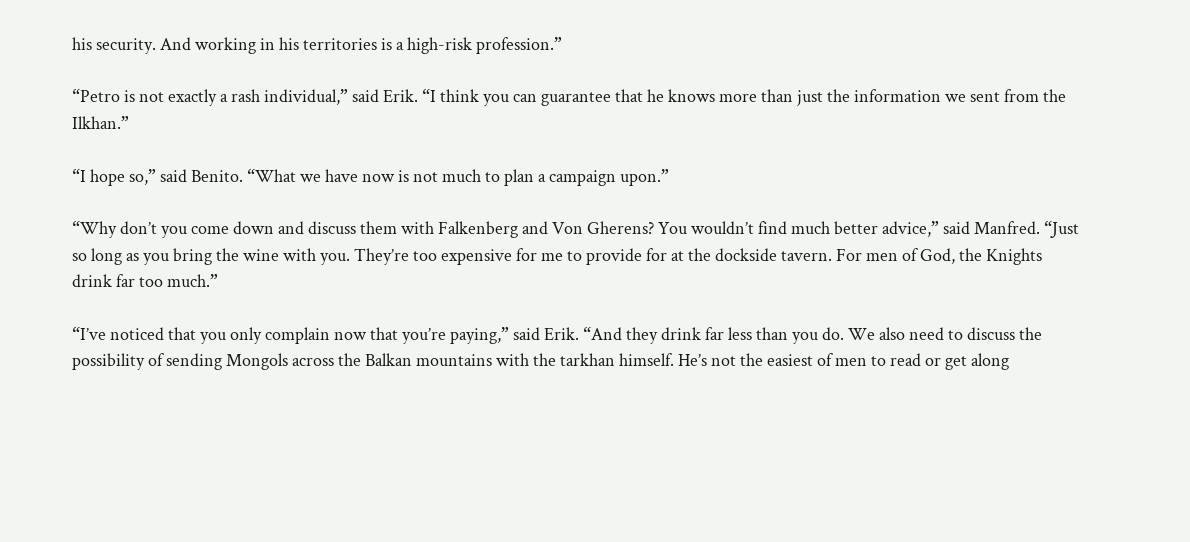his security. And working in his territories is a high-risk profession.”

“Petro is not exactly a rash individual,” said Erik. “I think you can guarantee that he knows more than just the information we sent from the Ilkhan.”

“I hope so,” said Benito. “What we have now is not much to plan a campaign upon.”

“Why don’t you come down and discuss them with Falkenberg and Von Gherens? You wouldn’t find much better advice,” said Manfred. “Just so long as you bring the wine with you. They’re too expensive for me to provide for at the dockside tavern. For men of God, the Knights drink far too much.”

“I’ve noticed that you only complain now that you’re paying,” said Erik. “And they drink far less than you do. We also need to discuss the possibility of sending Mongols across the Balkan mountains with the tarkhan himself. He’s not the easiest of men to read or get along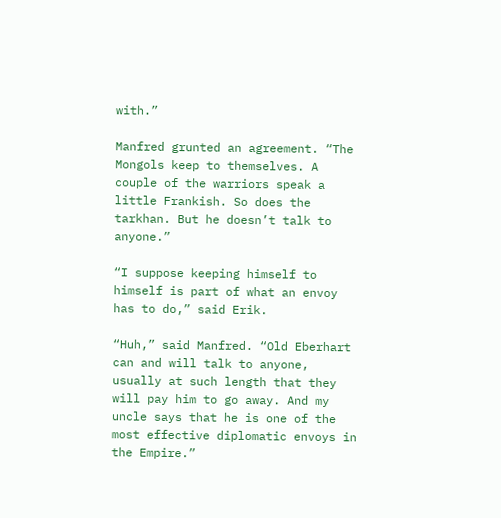with.”

Manfred grunted an agreement. “The Mongols keep to themselves. A couple of the warriors speak a little Frankish. So does the tarkhan. But he doesn’t talk to anyone.”

“I suppose keeping himself to himself is part of what an envoy has to do,” said Erik.

“Huh,” said Manfred. “Old Eberhart can and will talk to anyone, usually at such length that they will pay him to go away. And my uncle says that he is one of the most effective diplomatic envoys in the Empire.”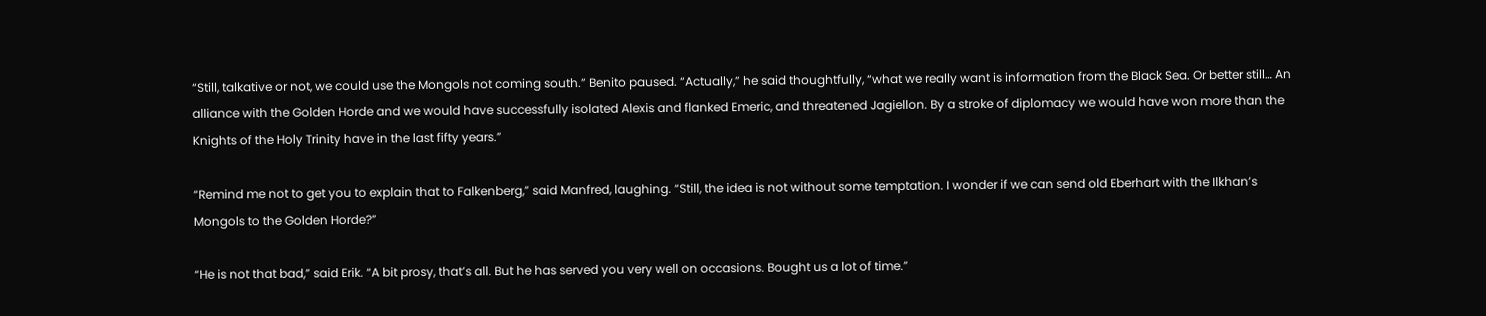“Still, talkative or not, we could use the Mongols not coming south.” Benito paused. “Actually,” he said thoughtfully, “what we really want is information from the Black Sea. Or better still… An alliance with the Golden Horde and we would have successfully isolated Alexis and flanked Emeric, and threatened Jagiellon. By a stroke of diplomacy we would have won more than the Knights of the Holy Trinity have in the last fifty years.”

“Remind me not to get you to explain that to Falkenberg,” said Manfred, laughing. “Still, the idea is not without some temptation. I wonder if we can send old Eberhart with the Ilkhan’s Mongols to the Golden Horde?”

“He is not that bad,” said Erik. “A bit prosy, that’s all. But he has served you very well on occasions. Bought us a lot of time.”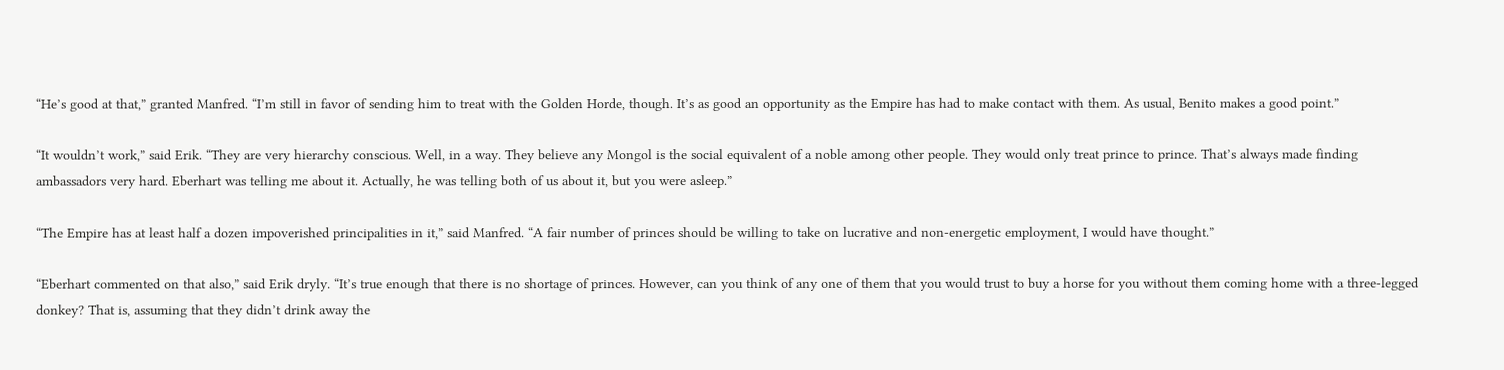“He’s good at that,” granted Manfred. “I’m still in favor of sending him to treat with the Golden Horde, though. It’s as good an opportunity as the Empire has had to make contact with them. As usual, Benito makes a good point.”

“It wouldn’t work,” said Erik. “They are very hierarchy conscious. Well, in a way. They believe any Mongol is the social equivalent of a noble among other people. They would only treat prince to prince. That’s always made finding ambassadors very hard. Eberhart was telling me about it. Actually, he was telling both of us about it, but you were asleep.”

“The Empire has at least half a dozen impoverished principalities in it,” said Manfred. “A fair number of princes should be willing to take on lucrative and non-energetic employment, I would have thought.”

“Eberhart commented on that also,” said Erik dryly. “It’s true enough that there is no shortage of princes. However, can you think of any one of them that you would trust to buy a horse for you without them coming home with a three-legged donkey? That is, assuming that they didn’t drink away the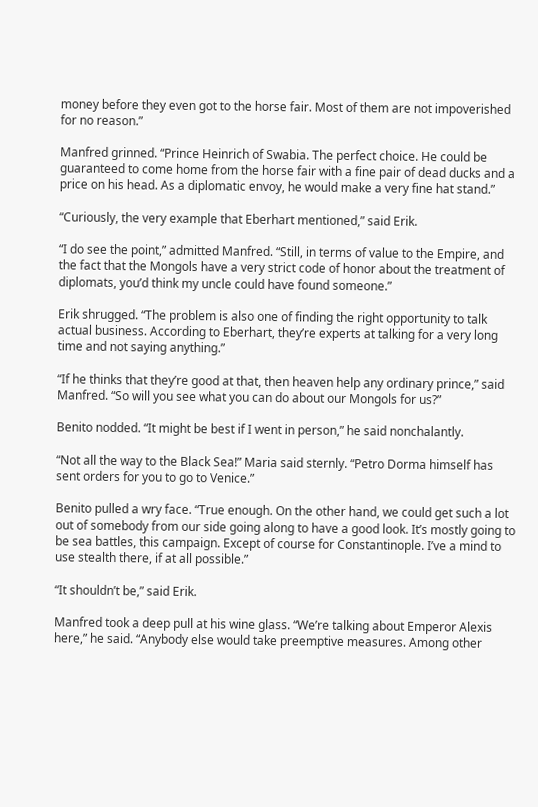money before they even got to the horse fair. Most of them are not impoverished for no reason.”

Manfred grinned. “Prince Heinrich of Swabia. The perfect choice. He could be guaranteed to come home from the horse fair with a fine pair of dead ducks and a price on his head. As a diplomatic envoy, he would make a very fine hat stand.”

“Curiously, the very example that Eberhart mentioned,” said Erik.

“I do see the point,” admitted Manfred. “Still, in terms of value to the Empire, and the fact that the Mongols have a very strict code of honor about the treatment of diplomats, you’d think my uncle could have found someone.”

Erik shrugged. “The problem is also one of finding the right opportunity to talk actual business. According to Eberhart, they’re experts at talking for a very long time and not saying anything.”

“If he thinks that they’re good at that, then heaven help any ordinary prince,” said Manfred. “So will you see what you can do about our Mongols for us?”

Benito nodded. “It might be best if I went in person,” he said nonchalantly.

“Not all the way to the Black Sea!” Maria said sternly. “Petro Dorma himself has sent orders for you to go to Venice.”

Benito pulled a wry face. “True enough. On the other hand, we could get such a lot out of somebody from our side going along to have a good look. It’s mostly going to be sea battles, this campaign. Except of course for Constantinople. I’ve a mind to use stealth there, if at all possible.”

“It shouldn’t be,” said Erik.

Manfred took a deep pull at his wine glass. “We’re talking about Emperor Alexis here,” he said. “Anybody else would take preemptive measures. Among other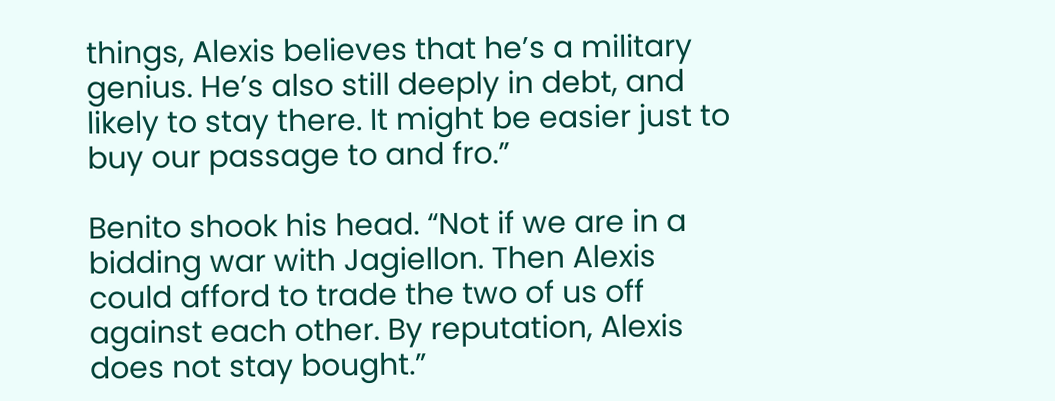things, Alexis believes that he’s a military genius. He’s also still deeply in debt, and likely to stay there. It might be easier just to buy our passage to and fro.”

Benito shook his head. “Not if we are in a bidding war with Jagiellon. Then Alexis could afford to trade the two of us off against each other. By reputation, Alexis does not stay bought.”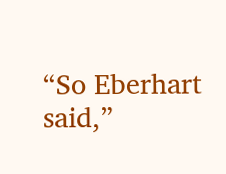“So Eberhart said,”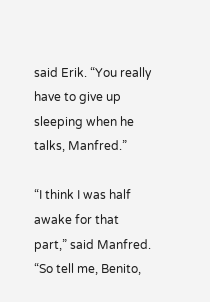said Erik. “You really have to give up sleeping when he talks, Manfred.”

“I think I was half awake for that part,” said Manfred. “So tell me, Benito,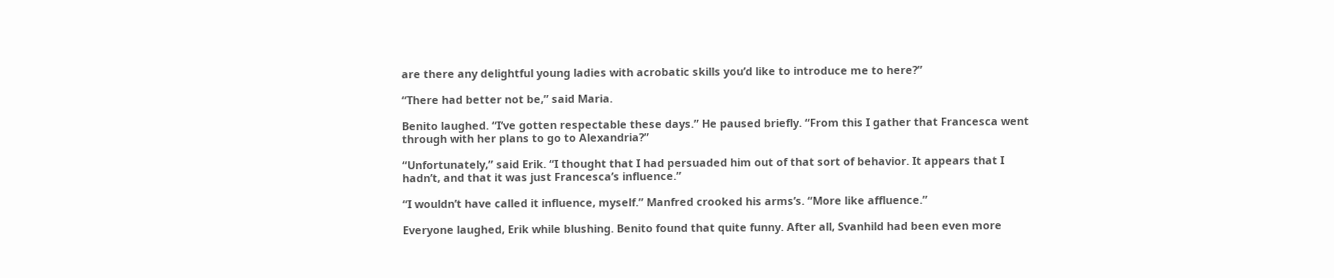are there any delightful young ladies with acrobatic skills you’d like to introduce me to here?”

“There had better not be,” said Maria.

Benito laughed. “I’ve gotten respectable these days.” He paused briefly. “From this I gather that Francesca went through with her plans to go to Alexandria?”

“Unfortunately,” said Erik. “I thought that I had persuaded him out of that sort of behavior. It appears that I hadn’t, and that it was just Francesca’s influence.”

“I wouldn’t have called it influence, myself.” Manfred crooked his arms’s. “More like affluence.”

Everyone laughed, Erik while blushing. Benito found that quite funny. After all, Svanhild had been even more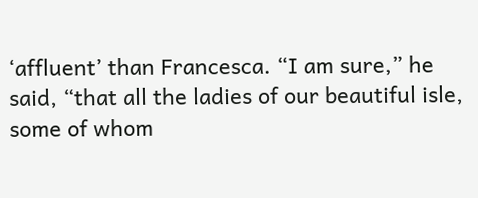‘affluent’ than Francesca. “I am sure,” he said, “that all the ladies of our beautiful isle, some of whom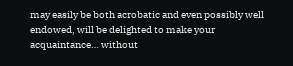may easily be both acrobatic and even possibly well endowed, will be delighted to make your acquaintance… without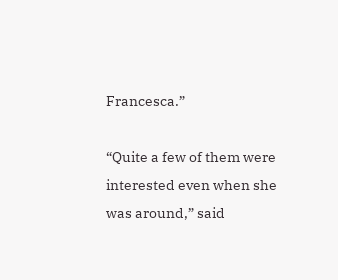Francesca.”

“Quite a few of them were interested even when she was around,” said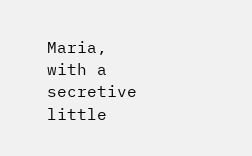Maria, with a secretive little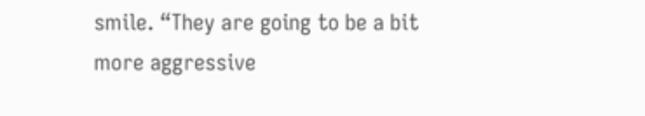smile. “They are going to be a bit more aggressive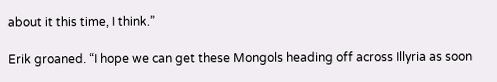about it this time, I think.”

Erik groaned. “I hope we can get these Mongols heading off across Illyria as soon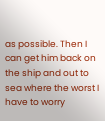as possible. Then I can get him back on the ship and out to sea where the worst I have to worry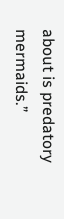about is predatory mermaids.”